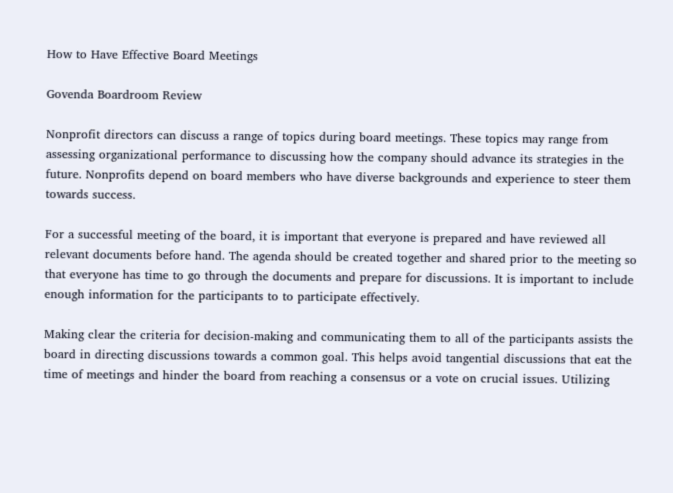How to Have Effective Board Meetings

Govenda Boardroom Review

Nonprofit directors can discuss a range of topics during board meetings. These topics may range from assessing organizational performance to discussing how the company should advance its strategies in the future. Nonprofits depend on board members who have diverse backgrounds and experience to steer them towards success.

For a successful meeting of the board, it is important that everyone is prepared and have reviewed all relevant documents before hand. The agenda should be created together and shared prior to the meeting so that everyone has time to go through the documents and prepare for discussions. It is important to include enough information for the participants to to participate effectively.

Making clear the criteria for decision-making and communicating them to all of the participants assists the board in directing discussions towards a common goal. This helps avoid tangential discussions that eat the time of meetings and hinder the board from reaching a consensus or a vote on crucial issues. Utilizing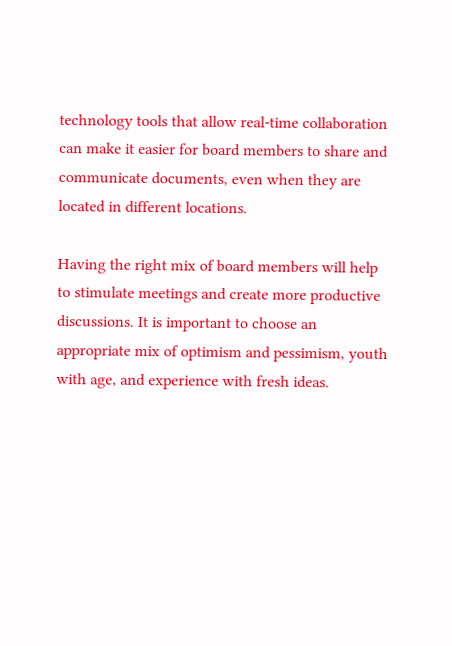technology tools that allow real-time collaboration can make it easier for board members to share and communicate documents, even when they are located in different locations.

Having the right mix of board members will help to stimulate meetings and create more productive discussions. It is important to choose an appropriate mix of optimism and pessimism, youth with age, and experience with fresh ideas.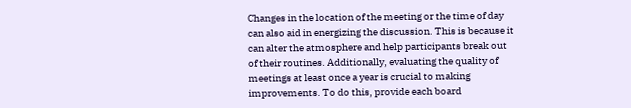Changes in the location of the meeting or the time of day can also aid in energizing the discussion. This is because it can alter the atmosphere and help participants break out of their routines. Additionally, evaluating the quality of meetings at least once a year is crucial to making improvements. To do this, provide each board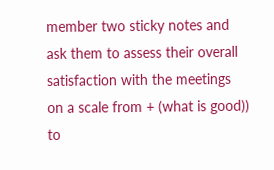member two sticky notes and ask them to assess their overall satisfaction with the meetings on a scale from + (what is good)) to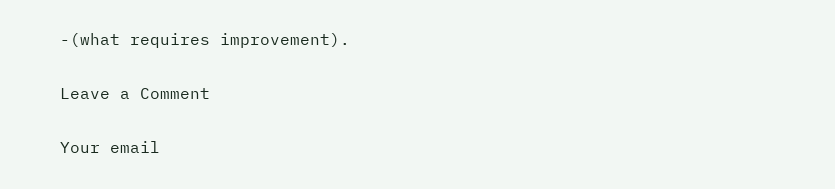-(what requires improvement).

Leave a Comment

Your email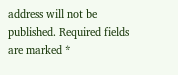address will not be published. Required fields are marked *